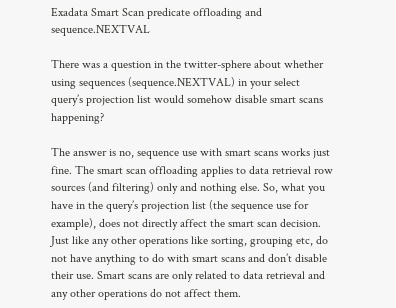Exadata Smart Scan predicate offloading and sequence.NEXTVAL

There was a question in the twitter-sphere about whether using sequences (sequence.NEXTVAL) in your select query’s projection list would somehow disable smart scans happening?

The answer is no, sequence use with smart scans works just fine. The smart scan offloading applies to data retrieval row sources (and filtering) only and nothing else. So, what you have in the query’s projection list (the sequence use for example), does not directly affect the smart scan decision. Just like any other operations like sorting, grouping etc, do not have anything to do with smart scans and don’t disable their use. Smart scans are only related to data retrieval and any other operations do not affect them.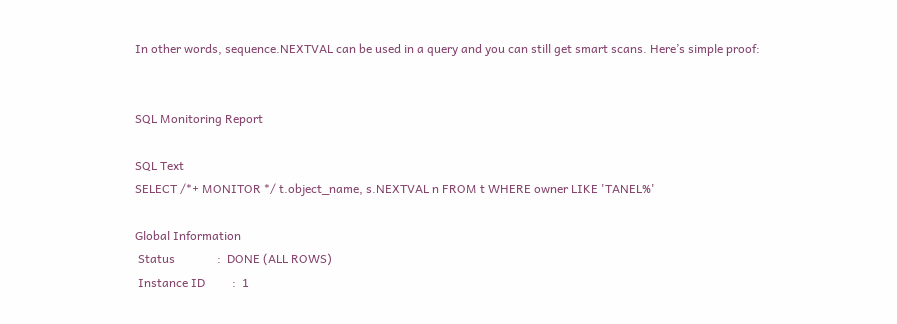In other words, sequence.NEXTVAL can be used in a query and you can still get smart scans. Here’s simple proof:


SQL Monitoring Report

SQL Text
SELECT /*+ MONITOR */ t.object_name, s.NEXTVAL n FROM t WHERE owner LIKE 'TANEL%'

Global Information
 Status              :  DONE (ALL ROWS)
 Instance ID         :  1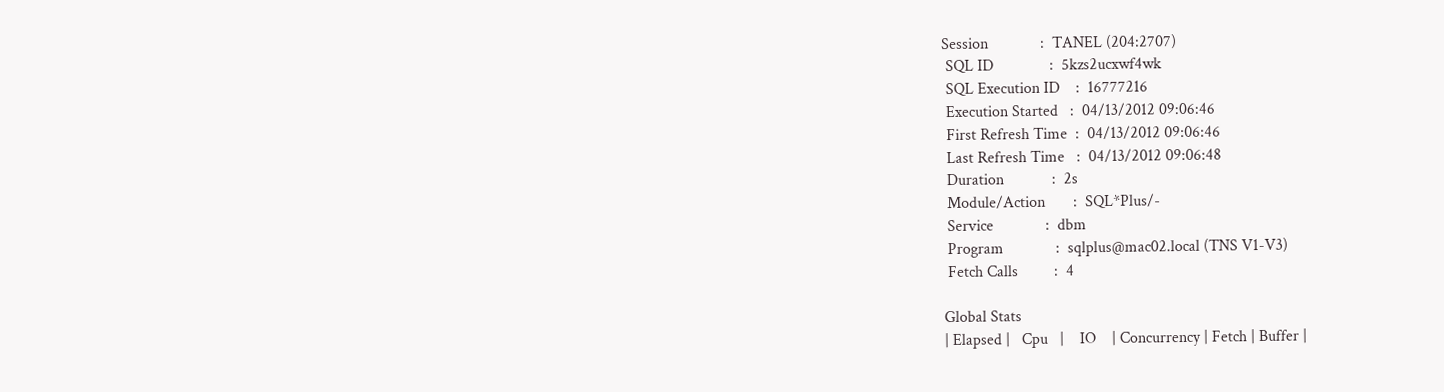Session             :  TANEL (204:2707)
 SQL ID              :  5kzs2ucxwf4wk
 SQL Execution ID    :  16777216
 Execution Started   :  04/13/2012 09:06:46
 First Refresh Time  :  04/13/2012 09:06:46
 Last Refresh Time   :  04/13/2012 09:06:48
 Duration            :  2s
 Module/Action       :  SQL*Plus/-
 Service             :  dbm
 Program             :  sqlplus@mac02.local (TNS V1-V3)
 Fetch Calls         :  4

Global Stats
| Elapsed |   Cpu   |    IO    | Concurrency | Fetch | Buffer |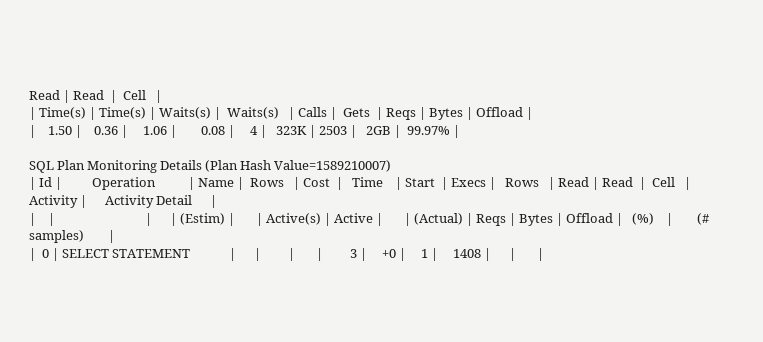Read | Read  |  Cell   |
| Time(s) | Time(s) | Waits(s) |  Waits(s)   | Calls |  Gets  | Reqs | Bytes | Offload |
|    1.50 |    0.36 |     1.06 |        0.08 |     4 |   323K | 2503 |   2GB |  99.97% |

SQL Plan Monitoring Details (Plan Hash Value=1589210007)
| Id |          Operation           | Name |  Rows   | Cost  |   Time    | Start  | Execs |   Rows   | Read | Read  |  Cell   | Activity |      Activity Detail      |
|    |                              |      | (Estim) |       | Active(s) | Active |       | (Actual) | Reqs | Bytes | Offload |   (%)    |        (# samples)        |
|  0 | SELECT STATEMENT             |      |         |       |         3 |     +0 |     1 |     1408 |      |       |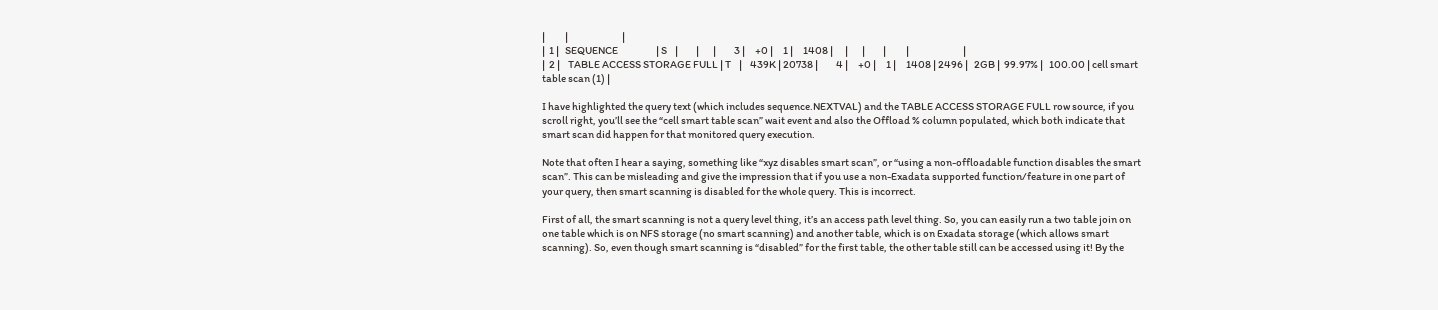|          |                           |
|  1 |   SEQUENCE                   | S    |         |       |         3 |     +0 |     1 |     1408 |      |       |         |          |                           |
|  2 |    TABLE ACCESS STORAGE FULL | T    |    439K | 20738 |         4 |     +0 |     1 |     1408 | 2496 |   2GB |  99.97% |   100.00 | cell smart table scan (1) |

I have highlighted the query text (which includes sequence.NEXTVAL) and the TABLE ACCESS STORAGE FULL row source, if you scroll right, you’ll see the “cell smart table scan” wait event and also the Offload % column populated, which both indicate that smart scan did happen for that monitored query execution.

Note that often I hear a saying, something like “xyz disables smart scan”, or “using a non-offloadable function disables the smart scan”. This can be misleading and give the impression that if you use a non-Exadata supported function/feature in one part of your query, then smart scanning is disabled for the whole query. This is incorrect.

First of all, the smart scanning is not a query level thing, it’s an access path level thing. So, you can easily run a two table join on one table which is on NFS storage (no smart scanning) and another table, which is on Exadata storage (which allows smart scanning). So, even though smart scanning is “disabled” for the first table, the other table still can be accessed using it! By the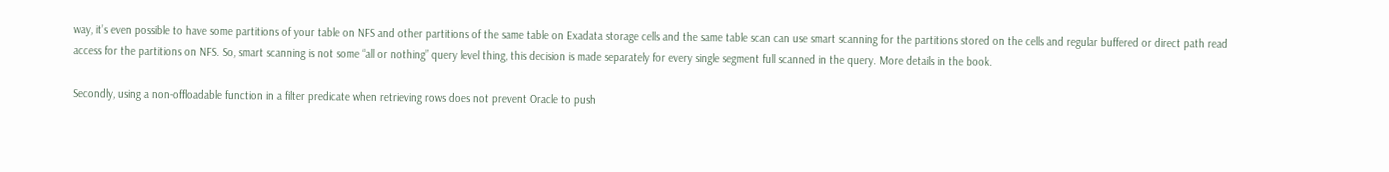way, it’s even possible to have some partitions of your table on NFS and other partitions of the same table on Exadata storage cells and the same table scan can use smart scanning for the partitions stored on the cells and regular buffered or direct path read access for the partitions on NFS. So, smart scanning is not some “all or nothing” query level thing, this decision is made separately for every single segment full scanned in the query. More details in the book.

Secondly, using a non-offloadable function in a filter predicate when retrieving rows does not prevent Oracle to push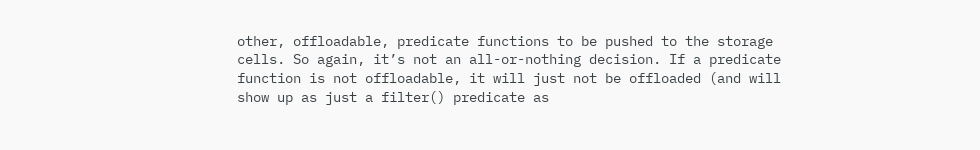other, offloadable, predicate functions to be pushed to the storage cells. So again, it’s not an all-or-nothing decision. If a predicate function is not offloadable, it will just not be offloaded (and will show up as just a filter() predicate as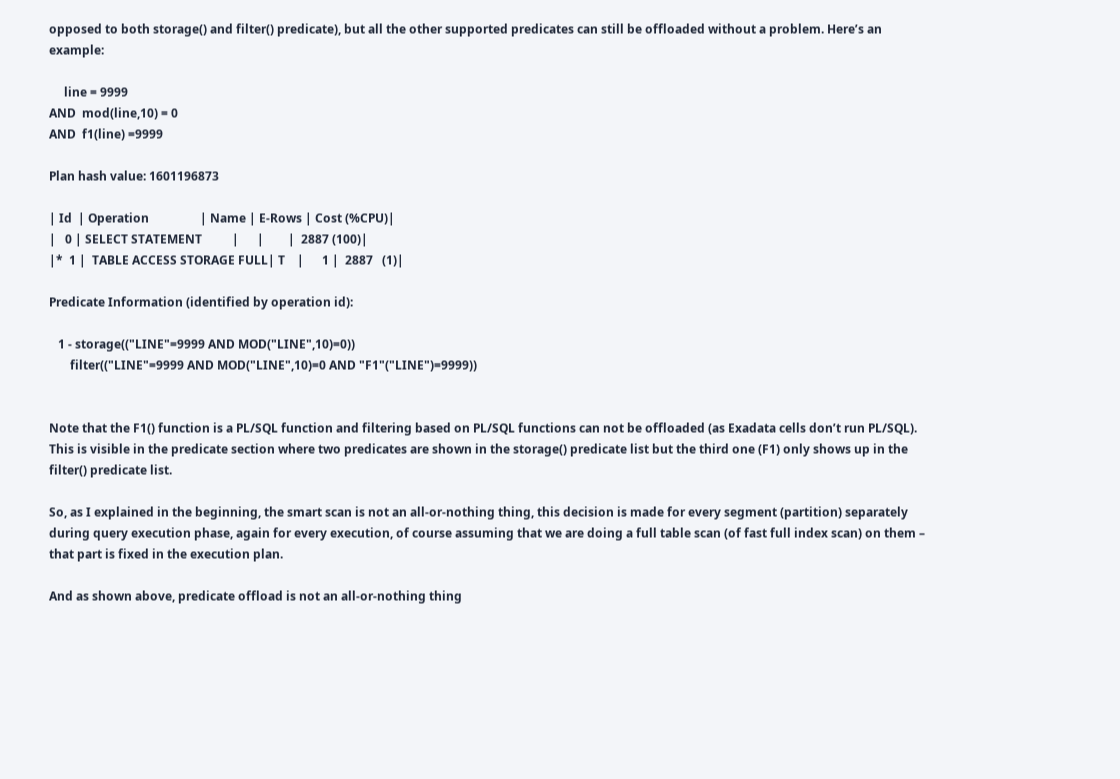opposed to both storage() and filter() predicate), but all the other supported predicates can still be offloaded without a problem. Here’s an example:

     line = 9999
AND  mod(line,10) = 0
AND  f1(line) =9999

Plan hash value: 1601196873

| Id  | Operation                 | Name | E-Rows | Cost (%CPU)|
|   0 | SELECT STATEMENT          |      |        |  2887 (100)|
|*  1 |  TABLE ACCESS STORAGE FULL| T    |      1 |  2887   (1)|

Predicate Information (identified by operation id):

   1 - storage(("LINE"=9999 AND MOD("LINE",10)=0))
       filter(("LINE"=9999 AND MOD("LINE",10)=0 AND "F1"("LINE")=9999))


Note that the F1() function is a PL/SQL function and filtering based on PL/SQL functions can not be offloaded (as Exadata cells don’t run PL/SQL). This is visible in the predicate section where two predicates are shown in the storage() predicate list but the third one (F1) only shows up in the filter() predicate list.

So, as I explained in the beginning, the smart scan is not an all-or-nothing thing, this decision is made for every segment (partition) separately during query execution phase, again for every execution, of course assuming that we are doing a full table scan (of fast full index scan) on them – that part is fixed in the execution plan.

And as shown above, predicate offload is not an all-or-nothing thing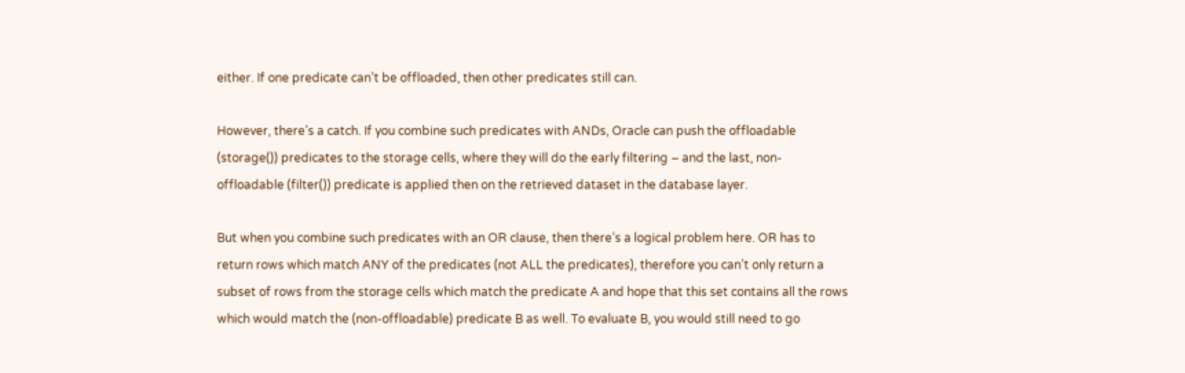either. If one predicate can’t be offloaded, then other predicates still can.

However, there’s a catch. If you combine such predicates with ANDs, Oracle can push the offloadable (storage()) predicates to the storage cells, where they will do the early filtering – and the last, non-offloadable (filter()) predicate is applied then on the retrieved dataset in the database layer.

But when you combine such predicates with an OR clause, then there’s a logical problem here. OR has to return rows which match ANY of the predicates (not ALL the predicates), therefore you can’t only return a subset of rows from the storage cells which match the predicate A and hope that this set contains all the rows which would match the (non-offloadable) predicate B as well. To evaluate B, you would still need to go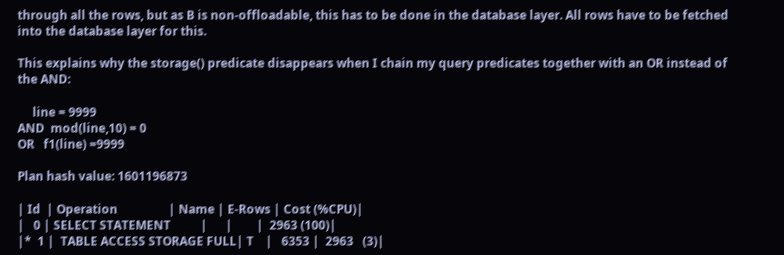through all the rows, but as B is non-offloadable, this has to be done in the database layer. All rows have to be fetched into the database layer for this.

This explains why the storage() predicate disappears when I chain my query predicates together with an OR instead of the AND:

     line = 9999
AND  mod(line,10) = 0
OR   f1(line) =9999

Plan hash value: 1601196873

| Id  | Operation                 | Name | E-Rows | Cost (%CPU)|
|   0 | SELECT STATEMENT          |      |        |  2963 (100)|
|*  1 |  TABLE ACCESS STORAGE FULL| T    |   6353 |  2963   (3)|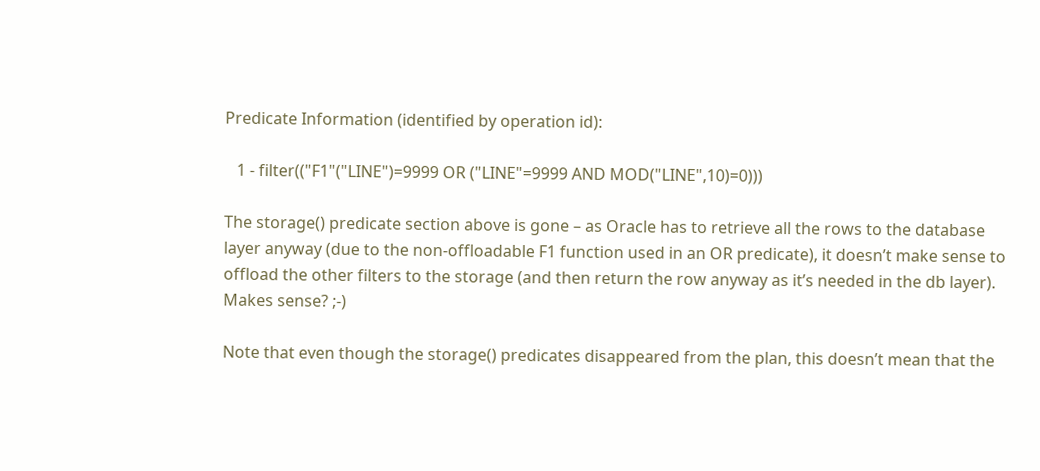Predicate Information (identified by operation id):

   1 - filter(("F1"("LINE")=9999 OR ("LINE"=9999 AND MOD("LINE",10)=0)))

The storage() predicate section above is gone – as Oracle has to retrieve all the rows to the database layer anyway (due to the non-offloadable F1 function used in an OR predicate), it doesn’t make sense to offload the other filters to the storage (and then return the row anyway as it’s needed in the db layer). Makes sense? ;-)

Note that even though the storage() predicates disappeared from the plan, this doesn’t mean that the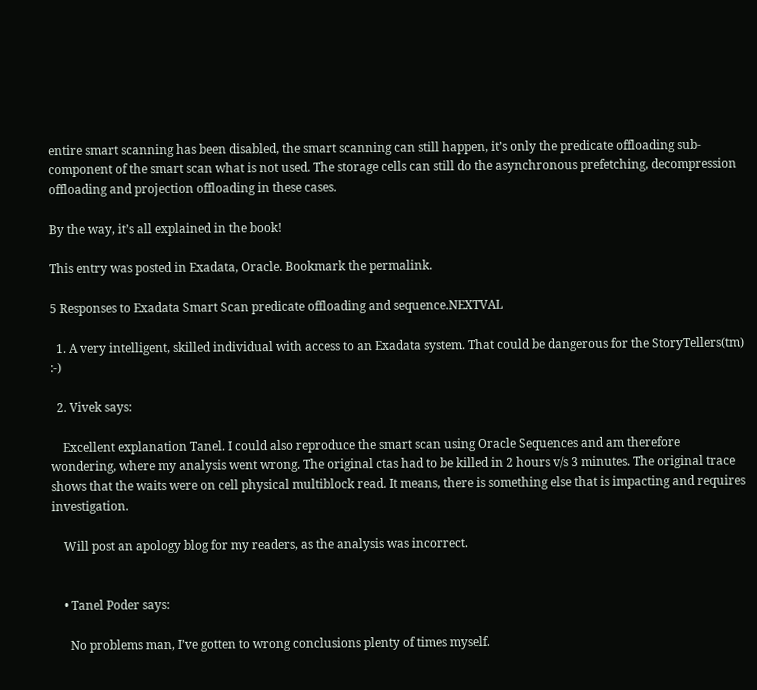entire smart scanning has been disabled, the smart scanning can still happen, it’s only the predicate offloading sub-component of the smart scan what is not used. The storage cells can still do the asynchronous prefetching, decompression offloading and projection offloading in these cases.

By the way, it’s all explained in the book!

This entry was posted in Exadata, Oracle. Bookmark the permalink.

5 Responses to Exadata Smart Scan predicate offloading and sequence.NEXTVAL

  1. A very intelligent, skilled individual with access to an Exadata system. That could be dangerous for the StoryTellers(tm) :-)

  2. Vivek says:

    Excellent explanation Tanel. I could also reproduce the smart scan using Oracle Sequences and am therefore wondering, where my analysis went wrong. The original ctas had to be killed in 2 hours v/s 3 minutes. The original trace shows that the waits were on cell physical multiblock read. It means, there is something else that is impacting and requires investigation.

    Will post an apology blog for my readers, as the analysis was incorrect.


    • Tanel Poder says:

      No problems man, I’ve gotten to wrong conclusions plenty of times myself.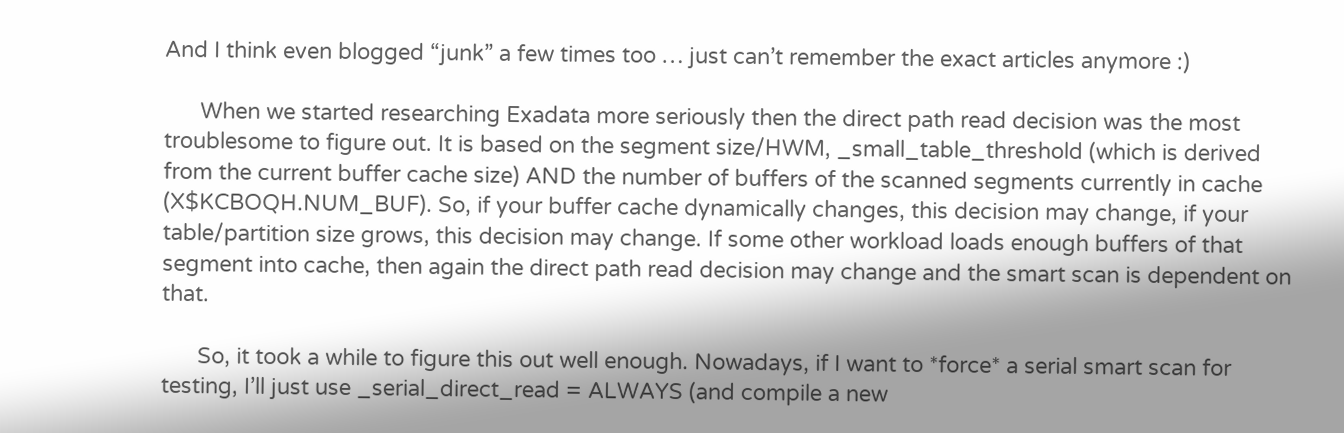And I think even blogged “junk” a few times too … just can’t remember the exact articles anymore :)

      When we started researching Exadata more seriously then the direct path read decision was the most troublesome to figure out. It is based on the segment size/HWM, _small_table_threshold (which is derived from the current buffer cache size) AND the number of buffers of the scanned segments currently in cache (X$KCBOQH.NUM_BUF). So, if your buffer cache dynamically changes, this decision may change, if your table/partition size grows, this decision may change. If some other workload loads enough buffers of that segment into cache, then again the direct path read decision may change and the smart scan is dependent on that.

      So, it took a while to figure this out well enough. Nowadays, if I want to *force* a serial smart scan for testing, I’ll just use _serial_direct_read = ALWAYS (and compile a new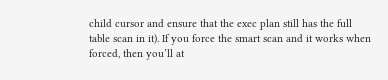child cursor and ensure that the exec plan still has the full table scan in it). If you force the smart scan and it works when forced, then you’ll at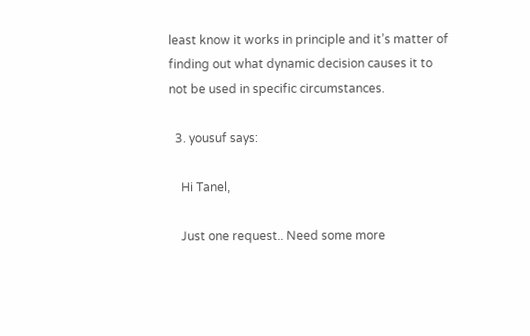least know it works in principle and it’s matter of finding out what dynamic decision causes it to not be used in specific circumstances.

  3. yousuf says:

    Hi Tanel,

    Just one request.. Need some more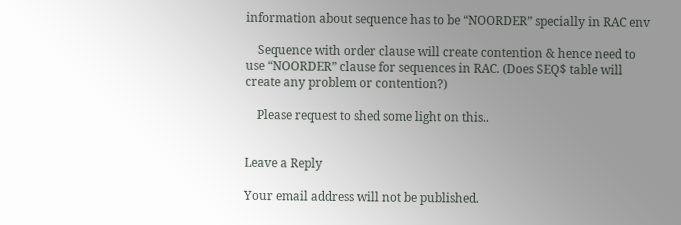information about sequence has to be “NOORDER” specially in RAC env

    Sequence with order clause will create contention & hence need to use “NOORDER” clause for sequences in RAC. (Does SEQ$ table will create any problem or contention?)

    Please request to shed some light on this..


Leave a Reply

Your email address will not be published.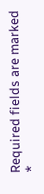Required fields are marked *